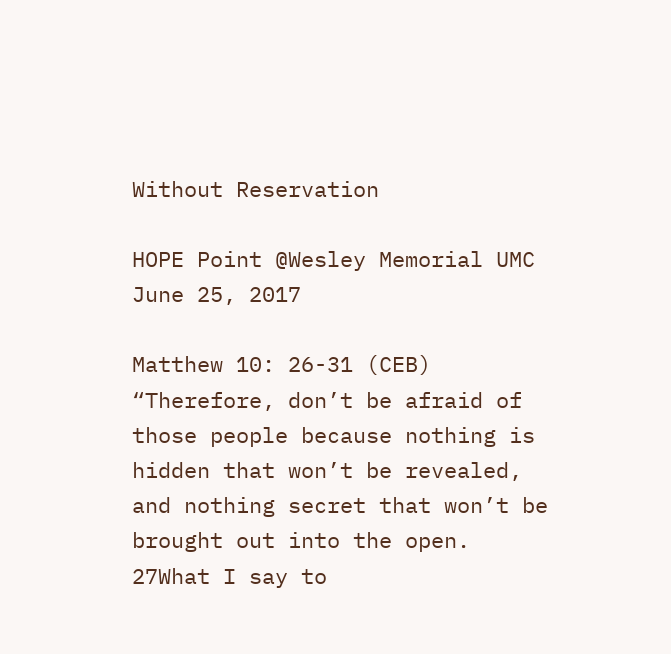Without Reservation

HOPE Point @Wesley Memorial UMC
June 25, 2017

Matthew 10: 26-31 (CEB)
“Therefore, don’t be afraid of those people because nothing is hidden that won’t be revealed, and nothing secret that won’t be brought out into the open. 27What I say to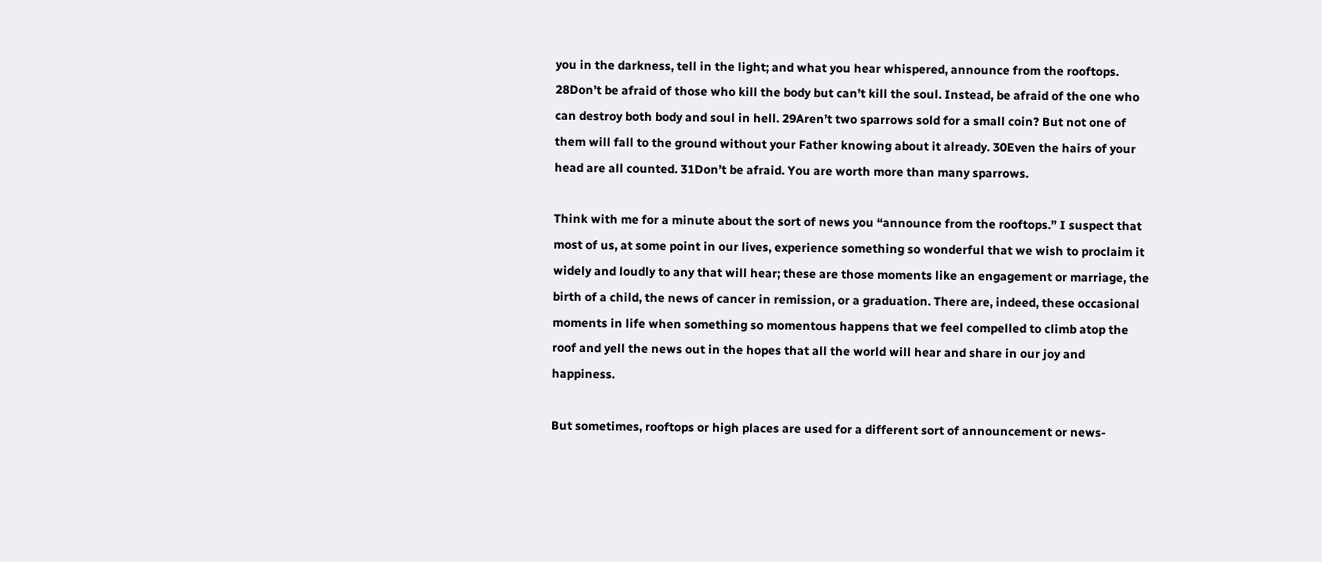you in the darkness, tell in the light; and what you hear whispered, announce from the rooftops. 28Don’t be afraid of those who kill the body but can’t kill the soul. Instead, be afraid of the one who can destroy both body and soul in hell. 29Aren’t two sparrows sold for a small coin? But not one of them will fall to the ground without your Father knowing about it already. 30Even the hairs of your head are all counted. 31Don’t be afraid. You are worth more than many sparrows.

Think with me for a minute about the sort of news you “announce from the rooftops.” I suspect that most of us, at some point in our lives, experience something so wonderful that we wish to proclaim it widely and loudly to any that will hear; these are those moments like an engagement or marriage, the birth of a child, the news of cancer in remission, or a graduation. There are, indeed, these occasional moments in life when something so momentous happens that we feel compelled to climb atop the roof and yell the news out in the hopes that all the world will hear and share in our joy and happiness.

But sometimes, rooftops or high places are used for a different sort of announcement or news-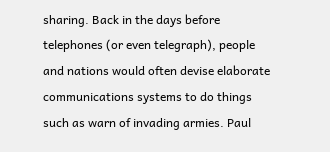sharing. Back in the days before telephones (or even telegraph), people and nations would often devise elaborate communications systems to do things such as warn of invading armies. Paul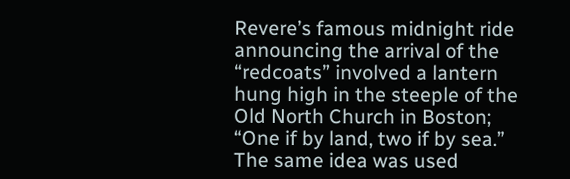Revere’s famous midnight ride announcing the arrival of the “redcoats” involved a lantern hung high in the steeple of the Old North Church in Boston; “One if by land, two if by sea.” The same idea was used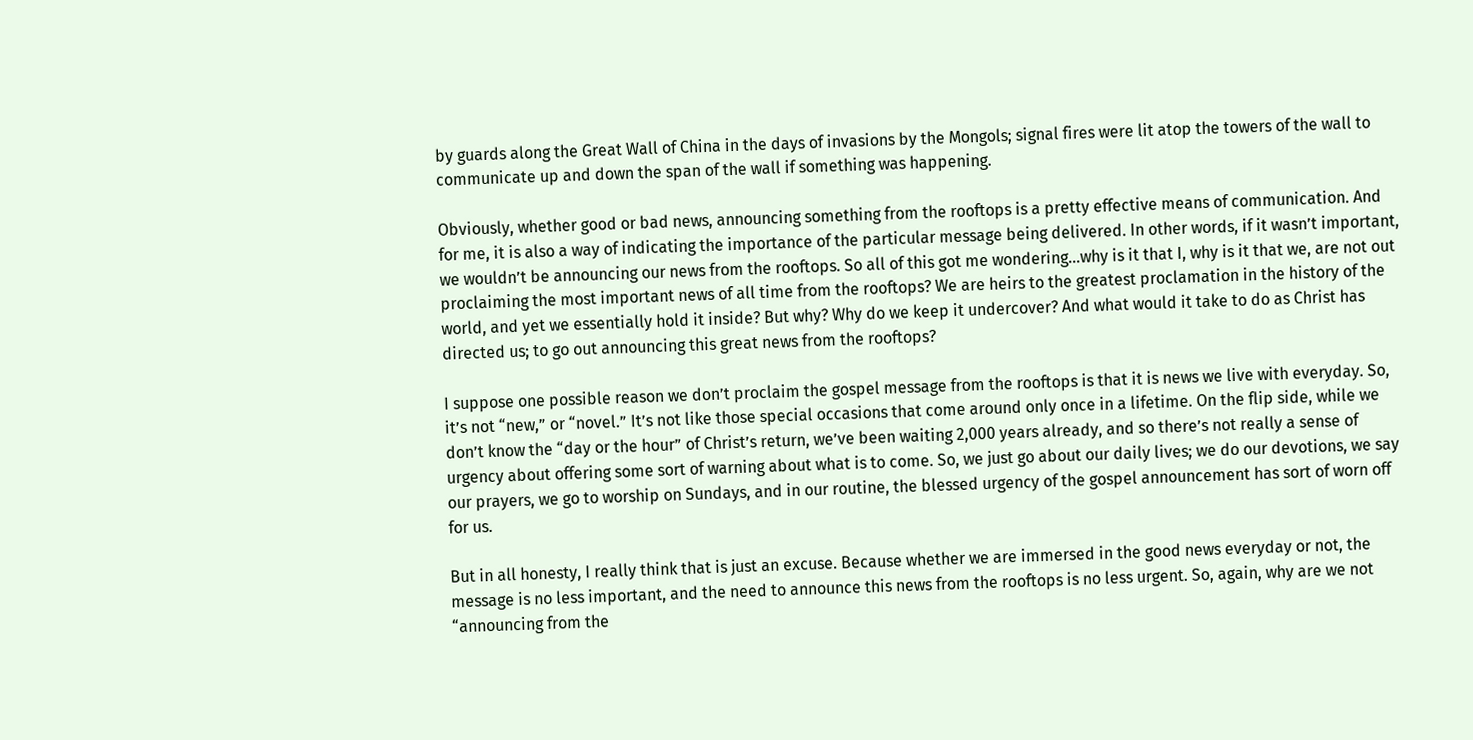by guards along the Great Wall of China in the days of invasions by the Mongols; signal fires were lit atop the towers of the wall to communicate up and down the span of the wall if something was happening.

Obviously, whether good or bad news, announcing something from the rooftops is a pretty effective means of communication. And for me, it is also a way of indicating the importance of the particular message being delivered. In other words, if it wasn’t important, we wouldn’t be announcing our news from the rooftops. So all of this got me wondering…why is it that I, why is it that we, are not out proclaiming the most important news of all time from the rooftops? We are heirs to the greatest proclamation in the history of the world, and yet we essentially hold it inside? But why? Why do we keep it undercover? And what would it take to do as Christ has directed us; to go out announcing this great news from the rooftops?

I suppose one possible reason we don’t proclaim the gospel message from the rooftops is that it is news we live with everyday. So, it’s not “new,” or “novel.” It’s not like those special occasions that come around only once in a lifetime. On the flip side, while we don’t know the “day or the hour” of Christ’s return, we’ve been waiting 2,000 years already, and so there’s not really a sense of urgency about offering some sort of warning about what is to come. So, we just go about our daily lives; we do our devotions, we say our prayers, we go to worship on Sundays, and in our routine, the blessed urgency of the gospel announcement has sort of worn off for us.

But in all honesty, I really think that is just an excuse. Because whether we are immersed in the good news everyday or not, the message is no less important, and the need to announce this news from the rooftops is no less urgent. So, again, why are we not “announcing from the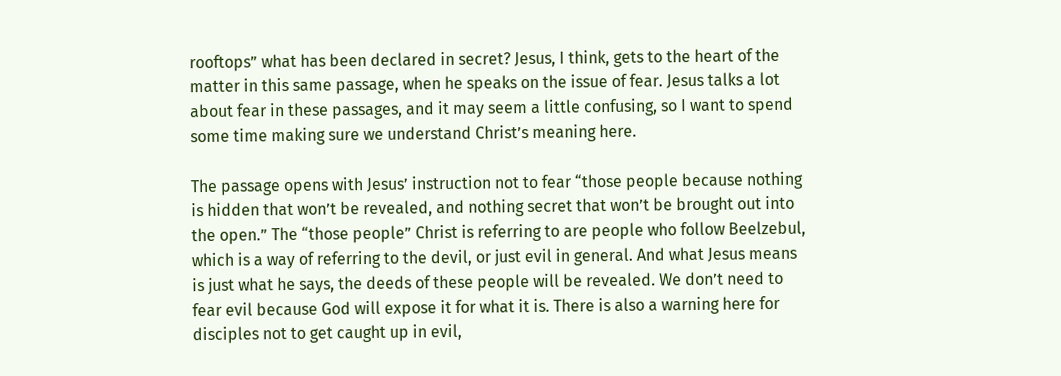rooftops” what has been declared in secret? Jesus, I think, gets to the heart of the matter in this same passage, when he speaks on the issue of fear. Jesus talks a lot about fear in these passages, and it may seem a little confusing, so I want to spend some time making sure we understand Christ’s meaning here.

The passage opens with Jesus’ instruction not to fear “those people because nothing is hidden that won’t be revealed, and nothing secret that won’t be brought out into the open.” The “those people” Christ is referring to are people who follow Beelzebul, which is a way of referring to the devil, or just evil in general. And what Jesus means is just what he says, the deeds of these people will be revealed. We don’t need to fear evil because God will expose it for what it is. There is also a warning here for disciples not to get caught up in evil,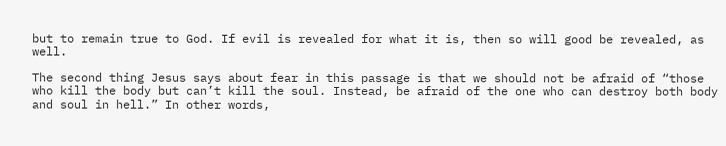but to remain true to God. If evil is revealed for what it is, then so will good be revealed, as well.

The second thing Jesus says about fear in this passage is that we should not be afraid of “those who kill the body but can’t kill the soul. Instead, be afraid of the one who can destroy both body and soul in hell.” In other words,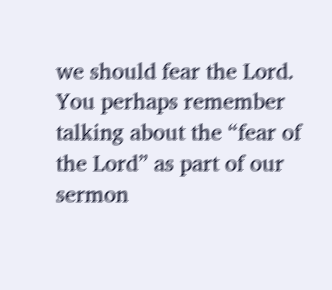we should fear the Lord. You perhaps remember talking about the “fear of the Lord” as part of our sermon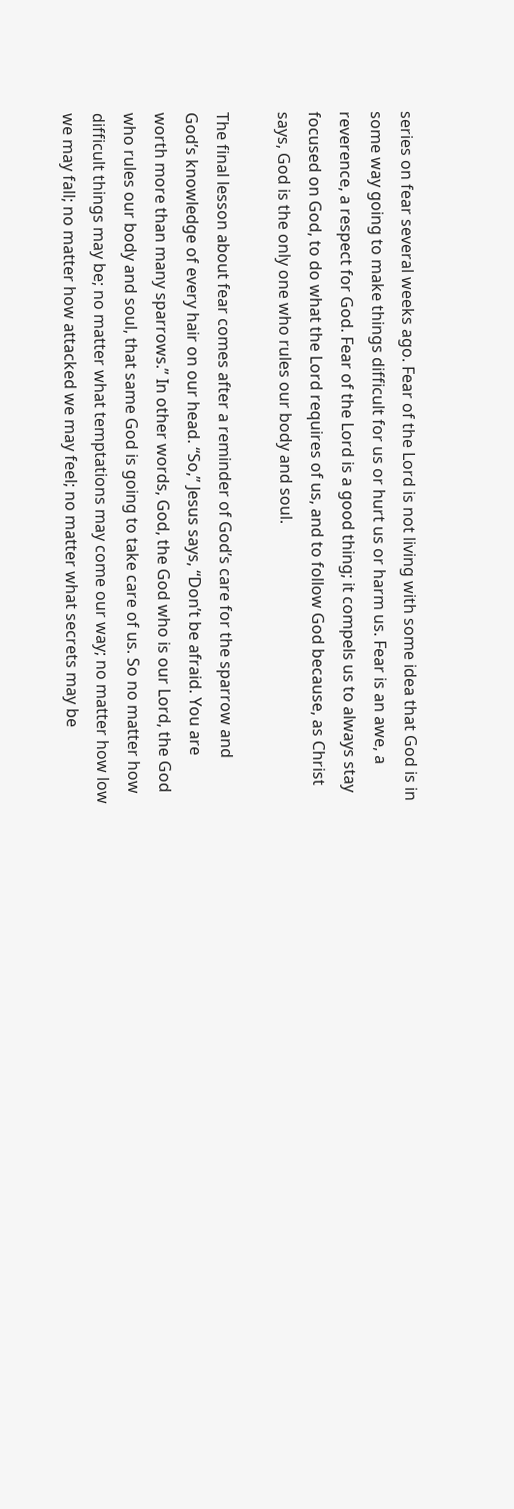series on fear several weeks ago. Fear of the Lord is not living with some idea that God is in some way going to make things difficult for us or hurt us or harm us. Fear is an awe, a reverence, a respect for God. Fear of the Lord is a good thing; it compels us to always stay focused on God, to do what the Lord requires of us, and to follow God because, as Christ says, God is the only one who rules our body and soul.

The final lesson about fear comes after a reminder of God’s care for the sparrow and God’s knowledge of every hair on our head. “So,” Jesus says, “Don’t be afraid. You are worth more than many sparrows.” In other words, God, the God who is our Lord, the God who rules our body and soul, that same God is going to take care of us. So no matter how difficult things may be; no matter what temptations may come our way; no matter how low we may fall; no matter how attacked we may feel; no matter what secrets may be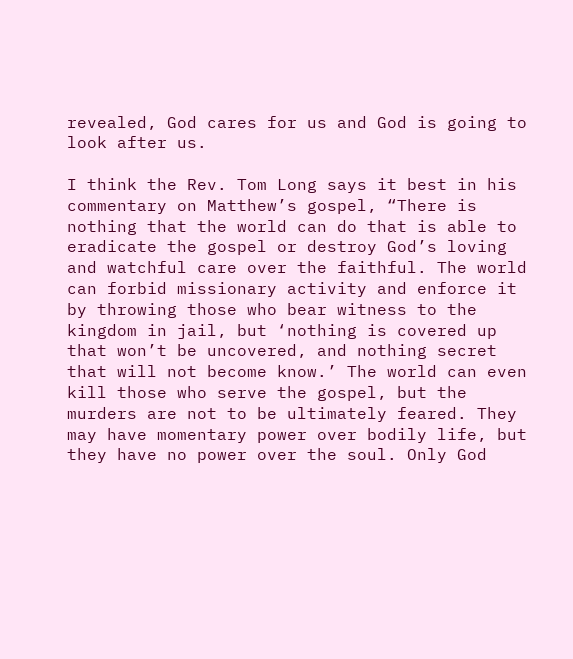revealed, God cares for us and God is going to look after us.

I think the Rev. Tom Long says it best in his commentary on Matthew’s gospel, “There is nothing that the world can do that is able to eradicate the gospel or destroy God’s loving and watchful care over the faithful. The world can forbid missionary activity and enforce it by throwing those who bear witness to the kingdom in jail, but ‘nothing is covered up that won’t be uncovered, and nothing secret that will not become know.’ The world can even kill those who serve the gospel, but the murders are not to be ultimately feared. They may have momentary power over bodily life, but they have no power over the soul. Only God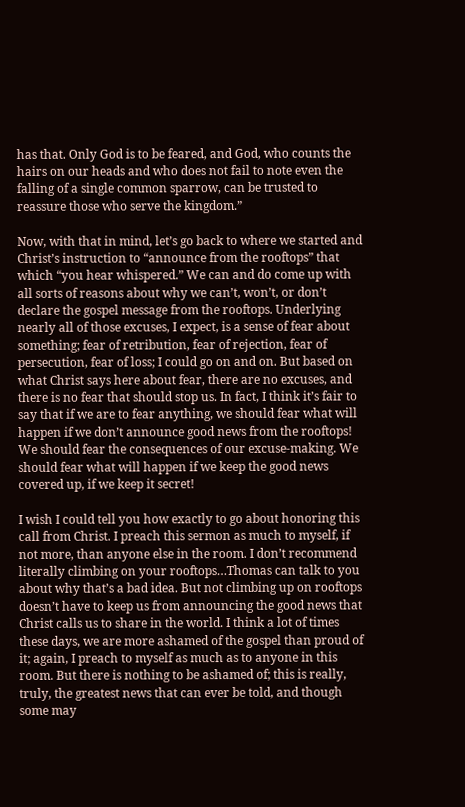has that. Only God is to be feared, and God, who counts the hairs on our heads and who does not fail to note even the falling of a single common sparrow, can be trusted to reassure those who serve the kingdom.”

Now, with that in mind, let’s go back to where we started and Christ’s instruction to “announce from the rooftops” that which “you hear whispered.” We can and do come up with all sorts of reasons about why we can’t, won’t, or don’t declare the gospel message from the rooftops. Underlying nearly all of those excuses, I expect, is a sense of fear about something; fear of retribution, fear of rejection, fear of persecution, fear of loss; I could go on and on. But based on what Christ says here about fear, there are no excuses, and there is no fear that should stop us. In fact, I think it’s fair to say that if we are to fear anything, we should fear what will happen if we don’t announce good news from the rooftops! We should fear the consequences of our excuse-making. We should fear what will happen if we keep the good news covered up, if we keep it secret!

I wish I could tell you how exactly to go about honoring this call from Christ. I preach this sermon as much to myself, if not more, than anyone else in the room. I don’t recommend literally climbing on your rooftops…Thomas can talk to you about why that’s a bad idea. But not climbing up on rooftops doesn’t have to keep us from announcing the good news that Christ calls us to share in the world. I think a lot of times these days, we are more ashamed of the gospel than proud of it; again, I preach to myself as much as to anyone in this room. But there is nothing to be ashamed of; this is really, truly, the greatest news that can ever be told, and though some may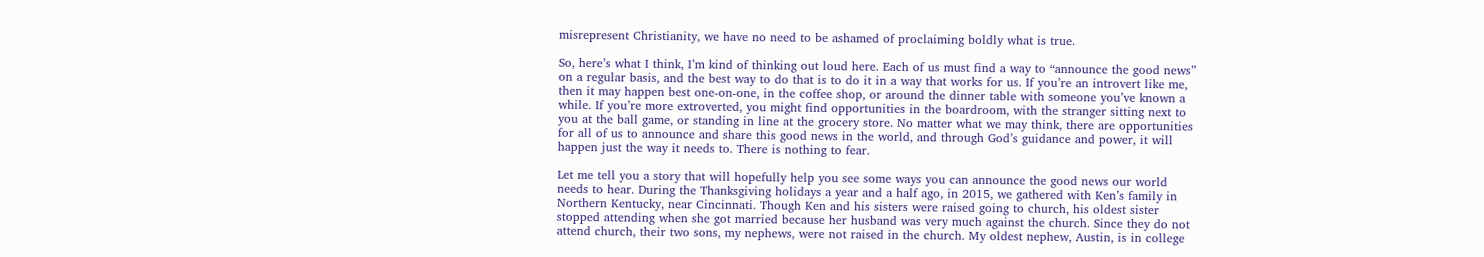misrepresent Christianity, we have no need to be ashamed of proclaiming boldly what is true.

So, here’s what I think, I’m kind of thinking out loud here. Each of us must find a way to “announce the good news” on a regular basis, and the best way to do that is to do it in a way that works for us. If you’re an introvert like me, then it may happen best one-on-one, in the coffee shop, or around the dinner table with someone you’ve known a while. If you’re more extroverted, you might find opportunities in the boardroom, with the stranger sitting next to you at the ball game, or standing in line at the grocery store. No matter what we may think, there are opportunities for all of us to announce and share this good news in the world, and through God’s guidance and power, it will happen just the way it needs to. There is nothing to fear.

Let me tell you a story that will hopefully help you see some ways you can announce the good news our world needs to hear. During the Thanksgiving holidays a year and a half ago, in 2015, we gathered with Ken’s family in Northern Kentucky, near Cincinnati. Though Ken and his sisters were raised going to church, his oldest sister stopped attending when she got married because her husband was very much against the church. Since they do not attend church, their two sons, my nephews, were not raised in the church. My oldest nephew, Austin, is in college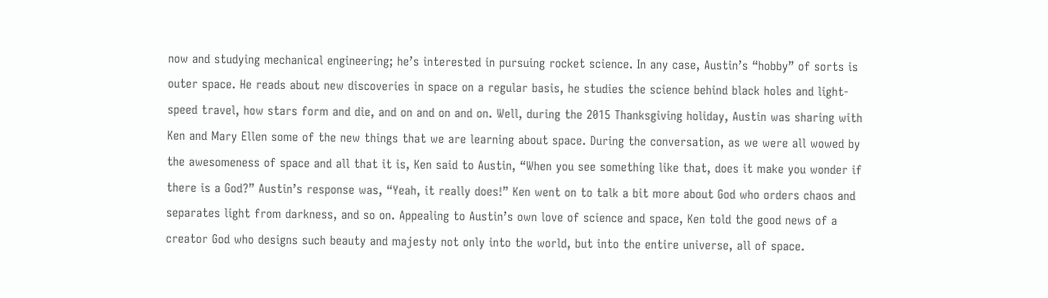now and studying mechanical engineering; he’s interested in pursuing rocket science. In any case, Austin’s “hobby” of sorts is outer space. He reads about new discoveries in space on a regular basis, he studies the science behind black holes and light-speed travel, how stars form and die, and on and on and on. Well, during the 2015 Thanksgiving holiday, Austin was sharing with Ken and Mary Ellen some of the new things that we are learning about space. During the conversation, as we were all wowed by the awesomeness of space and all that it is, Ken said to Austin, “When you see something like that, does it make you wonder if there is a God?” Austin’s response was, “Yeah, it really does!” Ken went on to talk a bit more about God who orders chaos and separates light from darkness, and so on. Appealing to Austin’s own love of science and space, Ken told the good news of a creator God who designs such beauty and majesty not only into the world, but into the entire universe, all of space.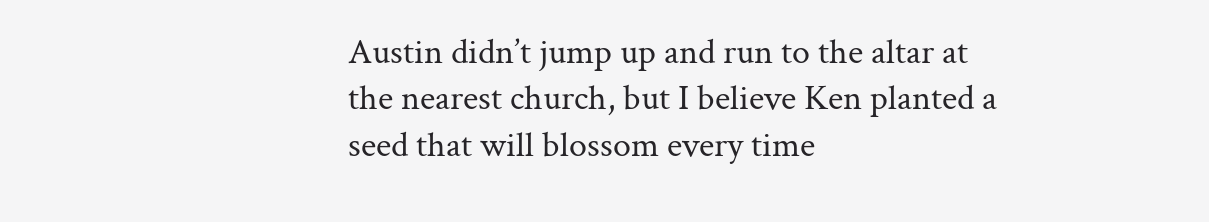Austin didn’t jump up and run to the altar at the nearest church, but I believe Ken planted a seed that will blossom every time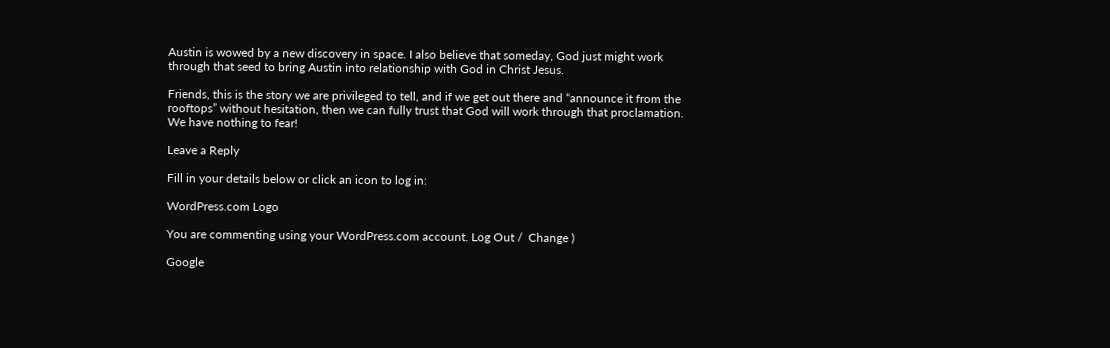Austin is wowed by a new discovery in space. I also believe that someday, God just might work through that seed to bring Austin into relationship with God in Christ Jesus.

Friends, this is the story we are privileged to tell, and if we get out there and “announce it from the rooftops” without hesitation, then we can fully trust that God will work through that proclamation. We have nothing to fear!

Leave a Reply

Fill in your details below or click an icon to log in:

WordPress.com Logo

You are commenting using your WordPress.com account. Log Out /  Change )

Google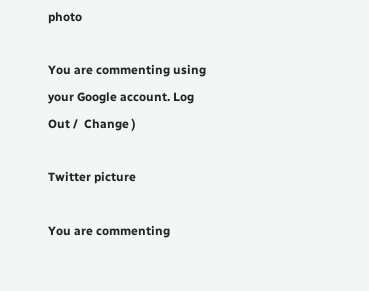photo

You are commenting using your Google account. Log Out /  Change )

Twitter picture

You are commenting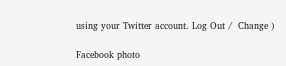using your Twitter account. Log Out /  Change )

Facebook photo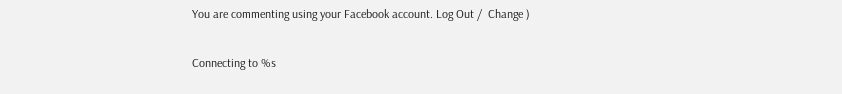You are commenting using your Facebook account. Log Out /  Change )

Connecting to %s